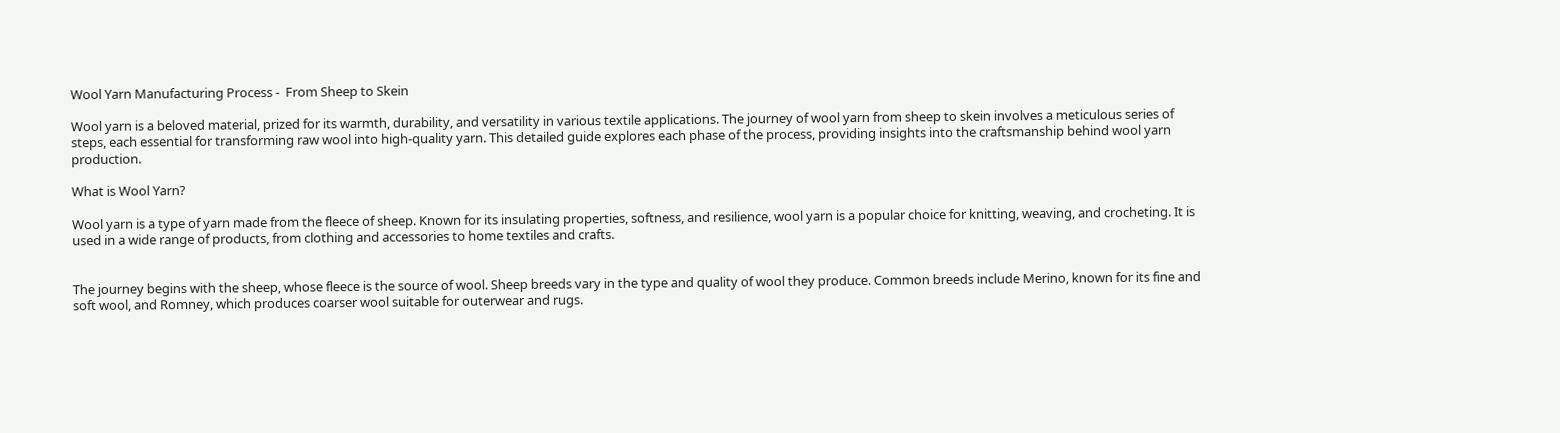Wool Yarn Manufacturing Process -  From Sheep to Skein

Wool yarn is a beloved material, prized for its warmth, durability, and versatility in various textile applications. The journey of wool yarn from sheep to skein involves a meticulous series of steps, each essential for transforming raw wool into high-quality yarn. This detailed guide explores each phase of the process, providing insights into the craftsmanship behind wool yarn production.

What is Wool Yarn?

Wool yarn is a type of yarn made from the fleece of sheep. Known for its insulating properties, softness, and resilience, wool yarn is a popular choice for knitting, weaving, and crocheting. It is used in a wide range of products, from clothing and accessories to home textiles and crafts.


The journey begins with the sheep, whose fleece is the source of wool. Sheep breeds vary in the type and quality of wool they produce. Common breeds include Merino, known for its fine and soft wool, and Romney, which produces coarser wool suitable for outerwear and rugs.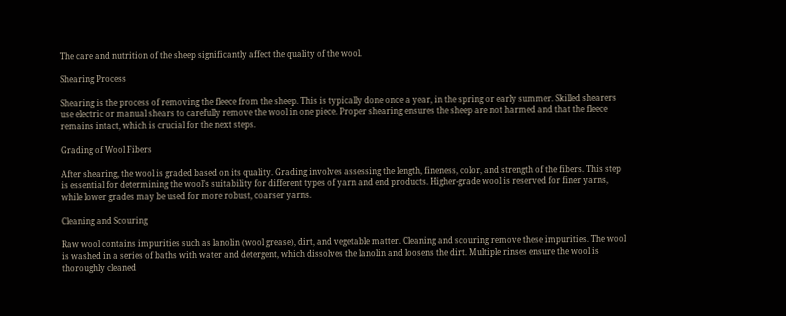The care and nutrition of the sheep significantly affect the quality of the wool.

Shearing Process

Shearing is the process of removing the fleece from the sheep. This is typically done once a year, in the spring or early summer. Skilled shearers use electric or manual shears to carefully remove the wool in one piece. Proper shearing ensures the sheep are not harmed and that the fleece remains intact, which is crucial for the next steps.

Grading of Wool Fibers

After shearing, the wool is graded based on its quality. Grading involves assessing the length, fineness, color, and strength of the fibers. This step is essential for determining the wool’s suitability for different types of yarn and end products. Higher-grade wool is reserved for finer yarns, while lower grades may be used for more robust, coarser yarns.

Cleaning and Scouring

Raw wool contains impurities such as lanolin (wool grease), dirt, and vegetable matter. Cleaning and scouring remove these impurities. The wool is washed in a series of baths with water and detergent, which dissolves the lanolin and loosens the dirt. Multiple rinses ensure the wool is thoroughly cleaned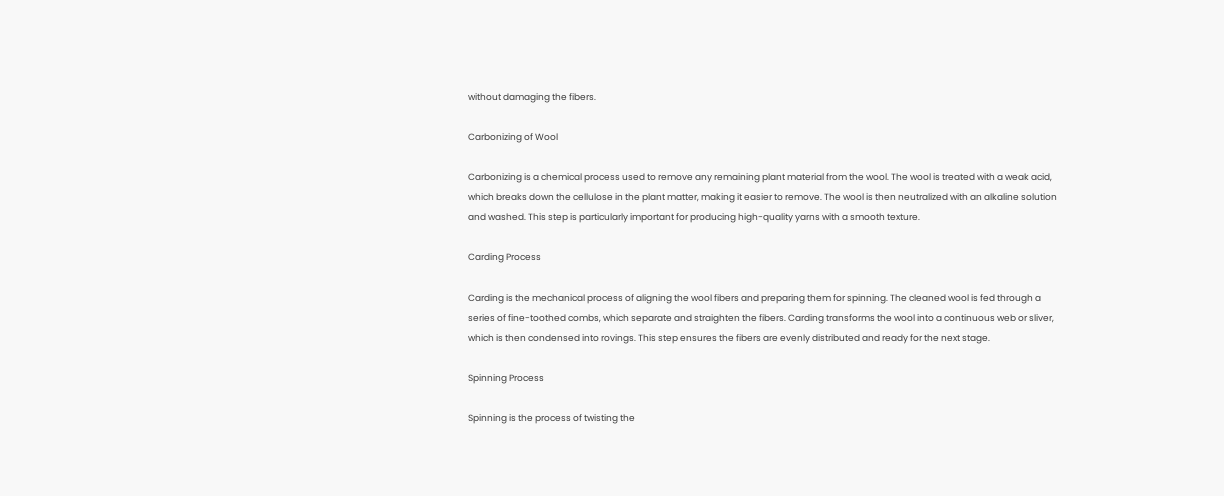without damaging the fibers.

Carbonizing of Wool

Carbonizing is a chemical process used to remove any remaining plant material from the wool. The wool is treated with a weak acid, which breaks down the cellulose in the plant matter, making it easier to remove. The wool is then neutralized with an alkaline solution and washed. This step is particularly important for producing high-quality yarns with a smooth texture.

Carding Process

Carding is the mechanical process of aligning the wool fibers and preparing them for spinning. The cleaned wool is fed through a series of fine-toothed combs, which separate and straighten the fibers. Carding transforms the wool into a continuous web or sliver, which is then condensed into rovings. This step ensures the fibers are evenly distributed and ready for the next stage.

Spinning Process

Spinning is the process of twisting the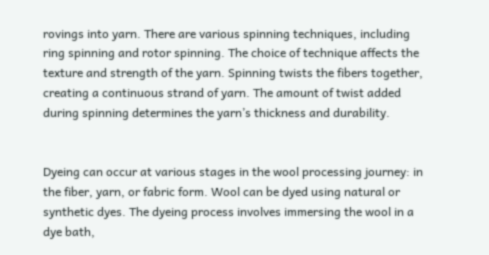rovings into yarn. There are various spinning techniques, including ring spinning and rotor spinning. The choice of technique affects the texture and strength of the yarn. Spinning twists the fibers together, creating a continuous strand of yarn. The amount of twist added during spinning determines the yarn’s thickness and durability.


Dyeing can occur at various stages in the wool processing journey: in the fiber, yarn, or fabric form. Wool can be dyed using natural or synthetic dyes. The dyeing process involves immersing the wool in a dye bath,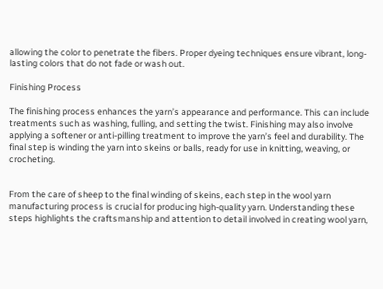allowing the color to penetrate the fibers. Proper dyeing techniques ensure vibrant, long-lasting colors that do not fade or wash out.

Finishing Process

The finishing process enhances the yarn’s appearance and performance. This can include treatments such as washing, fulling, and setting the twist. Finishing may also involve applying a softener or anti-pilling treatment to improve the yarn’s feel and durability. The final step is winding the yarn into skeins or balls, ready for use in knitting, weaving, or crocheting.


From the care of sheep to the final winding of skeins, each step in the wool yarn manufacturing process is crucial for producing high-quality yarn. Understanding these steps highlights the craftsmanship and attention to detail involved in creating wool yarn,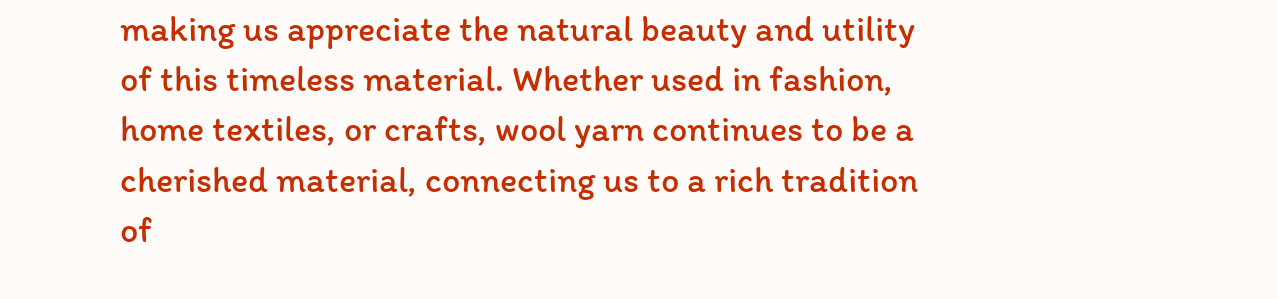making us appreciate the natural beauty and utility of this timeless material. Whether used in fashion, home textiles, or crafts, wool yarn continues to be a cherished material, connecting us to a rich tradition of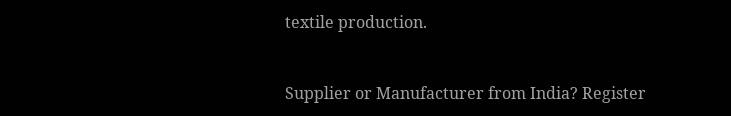textile production.


Supplier or Manufacturer from India? Register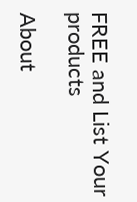FREE and List Your products

About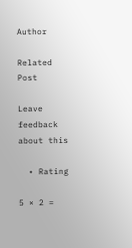Author

Related Post

Leave feedback about this

  • Rating

5 × 2 =